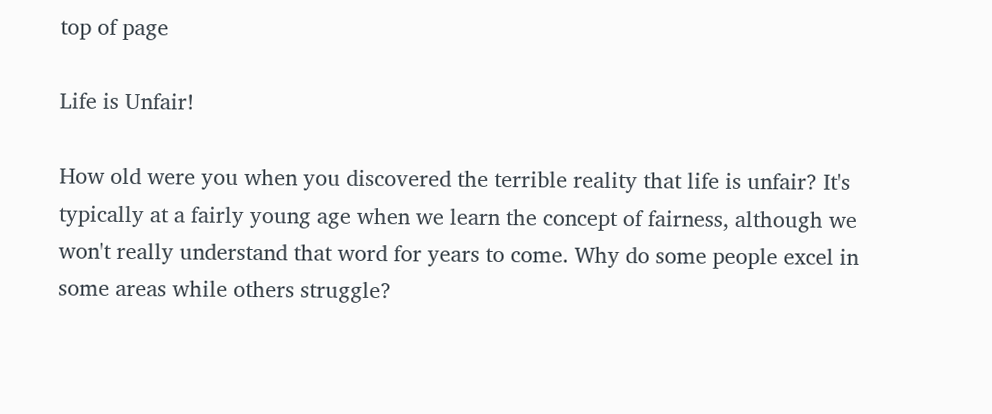top of page

Life is Unfair!

How old were you when you discovered the terrible reality that life is unfair? It's typically at a fairly young age when we learn the concept of fairness, although we won't really understand that word for years to come. Why do some people excel in some areas while others struggle?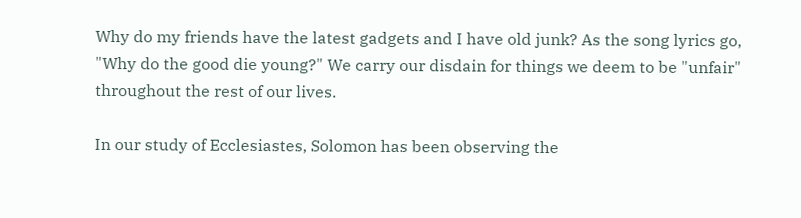Why do my friends have the latest gadgets and I have old junk? As the song lyrics go, "Why do the good die young?" We carry our disdain for things we deem to be "unfair" throughout the rest of our lives.

In our study of Ecclesiastes, Solomon has been observing the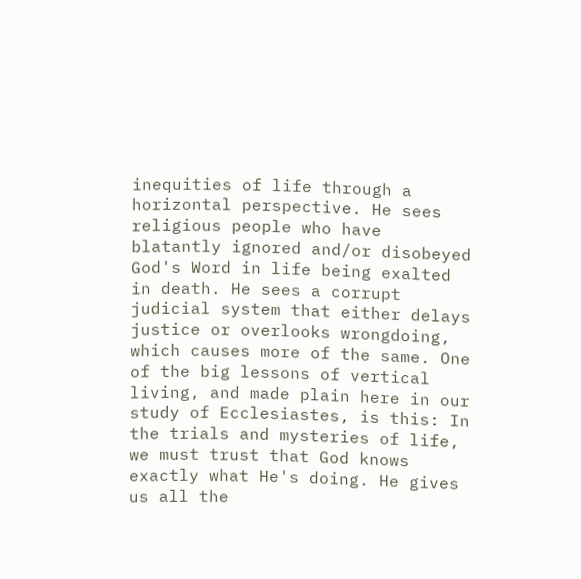inequities of life through a horizontal perspective. He sees religious people who have blatantly ignored and/or disobeyed God's Word in life being exalted in death. He sees a corrupt judicial system that either delays justice or overlooks wrongdoing, which causes more of the same. One of the big lessons of vertical living, and made plain here in our study of Ecclesiastes, is this: In the trials and mysteries of life, we must trust that God knows exactly what He's doing. He gives us all the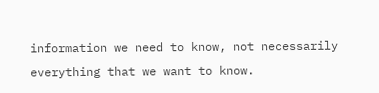information we need to know, not necessarily everything that we want to know.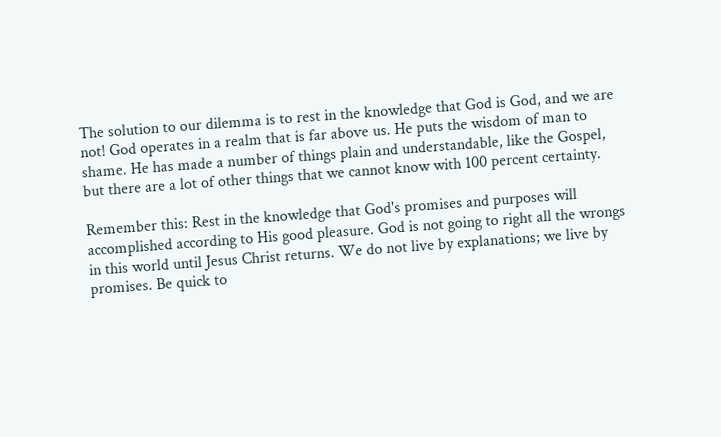The solution to our dilemma is to rest in the knowledge that God is God, and we are not! God operates in a realm that is far above us. He puts the wisdom of man to shame. He has made a number of things plain and understandable, like the Gospel, but there are a lot of other things that we cannot know with 100 percent certainty.

Remember this: Rest in the knowledge that God's promises and purposes will accomplished according to His good pleasure. God is not going to right all the wrongs in this world until Jesus Christ returns. We do not live by explanations; we live by promises. Be quick to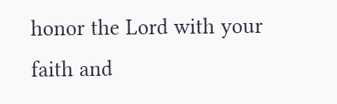honor the Lord with your faith and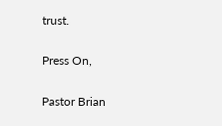trust.

Press On,

Pastor Brian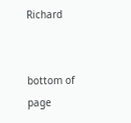Richard


bottom of page